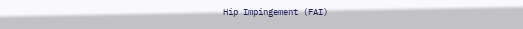Hip Impingement (FAI)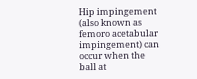Hip impingement (also known as femoro acetabular impingement) can occur when the ball at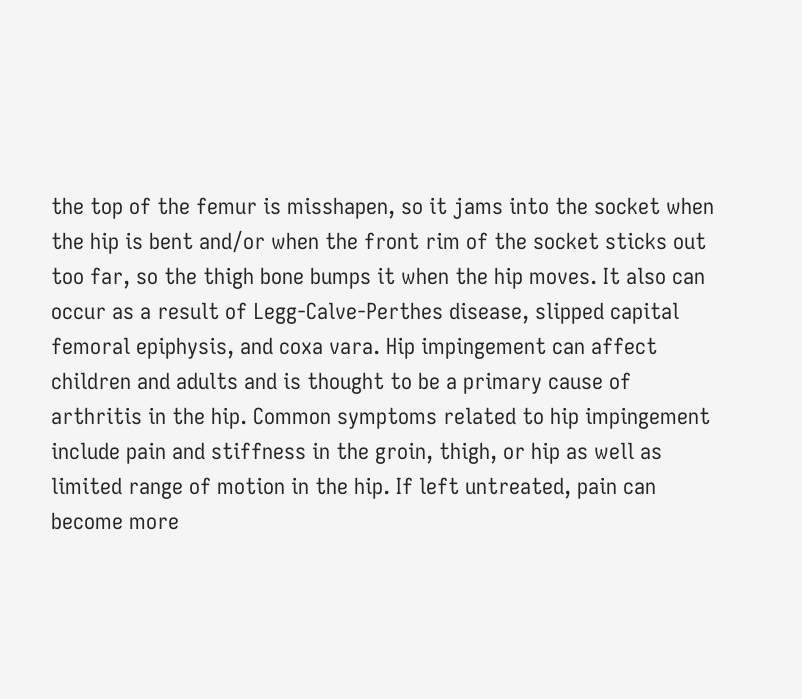the top of the femur is misshapen, so it jams into the socket when the hip is bent and/or when the front rim of the socket sticks out too far, so the thigh bone bumps it when the hip moves. It also can occur as a result of Legg-Calve-Perthes disease, slipped capital femoral epiphysis, and coxa vara. Hip impingement can affect children and adults and is thought to be a primary cause of arthritis in the hip. Common symptoms related to hip impingement include pain and stiffness in the groin, thigh, or hip as well as limited range of motion in the hip. If left untreated, pain can become more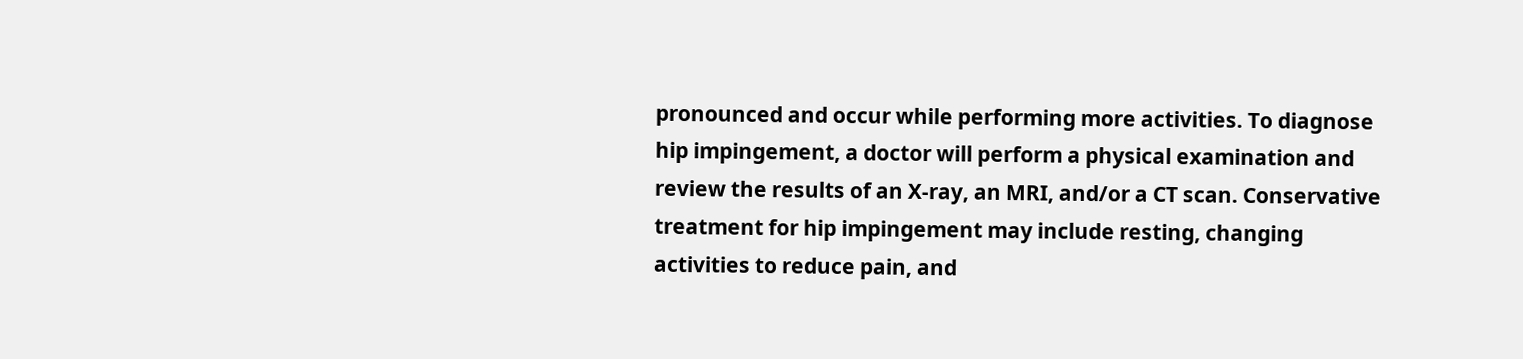pronounced and occur while performing more activities. To diagnose hip impingement, a doctor will perform a physical examination and review the results of an X-ray, an MRI, and/or a CT scan. Conservative treatment for hip impingement may include resting, changing activities to reduce pain, and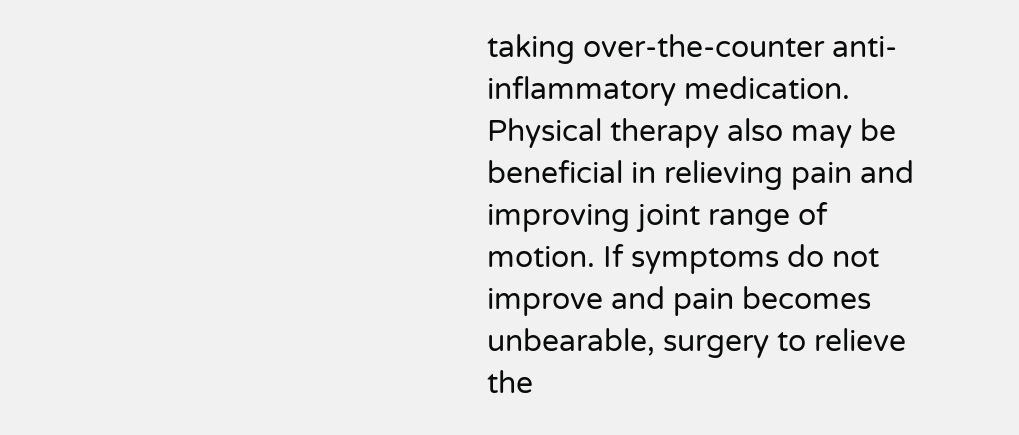taking over-the-counter anti-inflammatory medication. Physical therapy also may be beneficial in relieving pain and improving joint range of motion. If symptoms do not improve and pain becomes unbearable, surgery to relieve the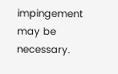impingement may be necessary.